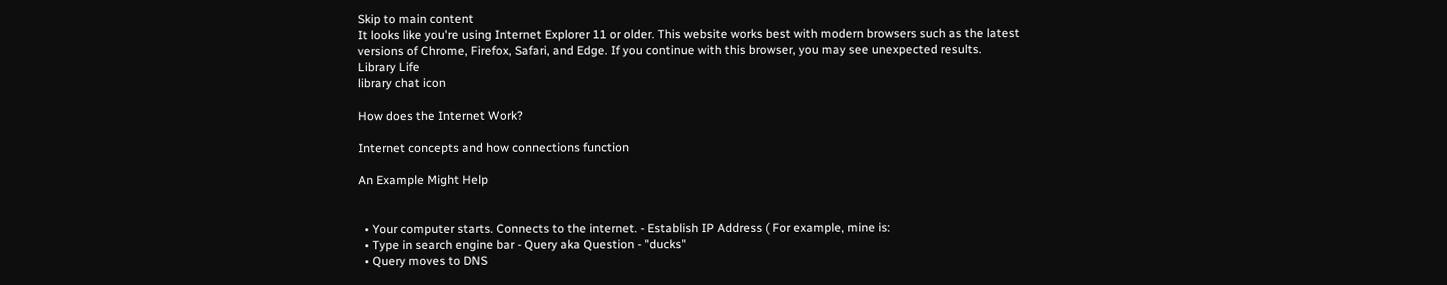Skip to main content
It looks like you're using Internet Explorer 11 or older. This website works best with modern browsers such as the latest versions of Chrome, Firefox, Safari, and Edge. If you continue with this browser, you may see unexpected results.
Library Life
library chat icon

How does the Internet Work?

Internet concepts and how connections function

An Example Might Help


  • Your computer starts. Connects to the internet. - Establish IP Address ( For example, mine is:
  • Type in search engine bar - Query aka Question - "ducks"
  • Query moves to DNS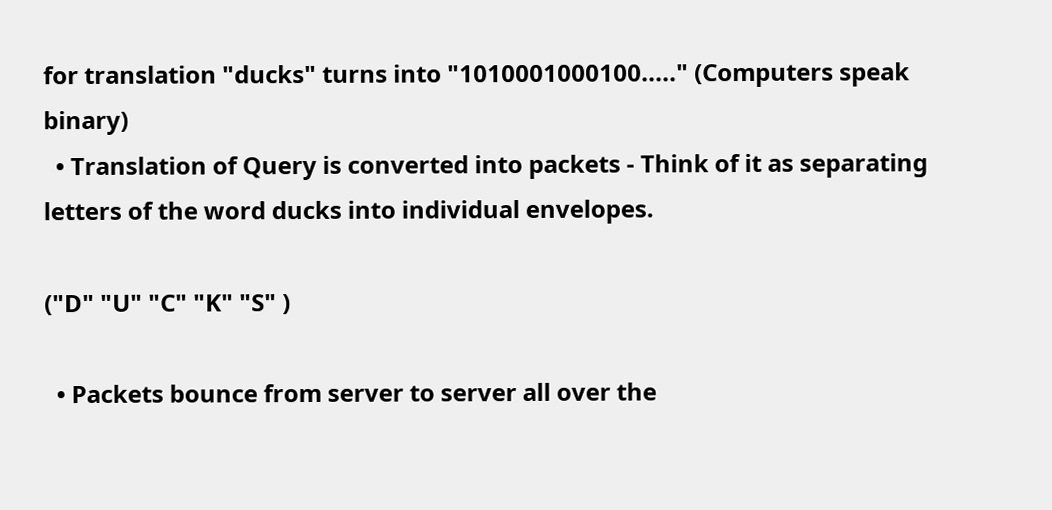for translation "ducks" turns into "1010001000100....." (Computers speak binary)
  • Translation of Query is converted into packets - Think of it as separating letters of the word ducks into individual envelopes.

("D" "U" "C" "K" "S" )

  • Packets bounce from server to server all over the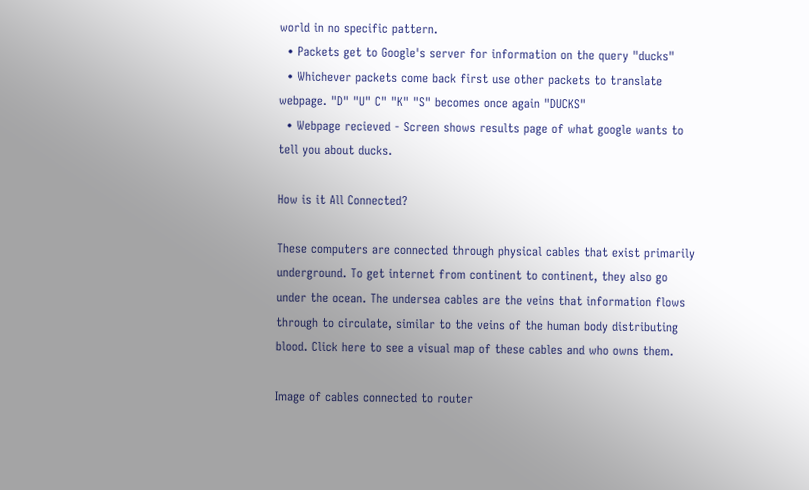world in no specific pattern.
  • Packets get to Google's server for information on the query "ducks"
  • Whichever packets come back first use other packets to translate webpage. "D" "U" C" "K" "S" becomes once again "DUCKS"
  • Webpage recieved - Screen shows results page of what google wants to tell you about ducks.

How is it All Connected?

These computers are connected through physical cables that exist primarily underground. To get internet from continent to continent, they also go under the ocean. The undersea cables are the veins that information flows through to circulate, similar to the veins of the human body distributing blood. Click here to see a visual map of these cables and who owns them.

Image of cables connected to router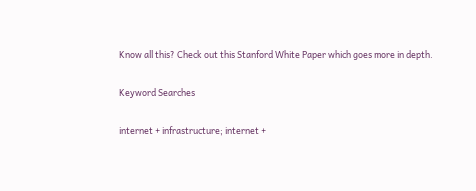Know all this? Check out this Stanford White Paper which goes more in depth.

Keyword Searches

internet + infrastructure; internet +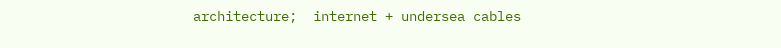architecture;  internet + undersea cables